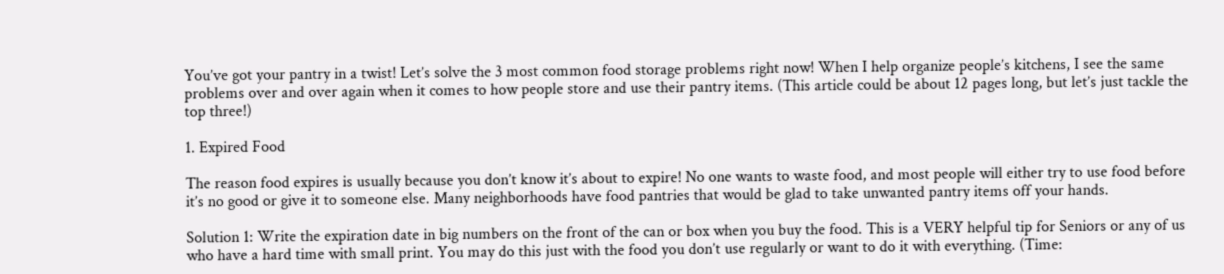You’ve got your pantry in a twist! Let’s solve the 3 most common food storage problems right now! When I help organize people’s kitchens, I see the same problems over and over again when it comes to how people store and use their pantry items. (This article could be about 12 pages long, but let’s just tackle the top three!)

1. Expired Food

The reason food expires is usually because you don’t know it’s about to expire! No one wants to waste food, and most people will either try to use food before it’s no good or give it to someone else. Many neighborhoods have food pantries that would be glad to take unwanted pantry items off your hands.

Solution 1: Write the expiration date in big numbers on the front of the can or box when you buy the food. This is a VERY helpful tip for Seniors or any of us who have a hard time with small print. You may do this just with the food you don’t use regularly or want to do it with everything. (Time: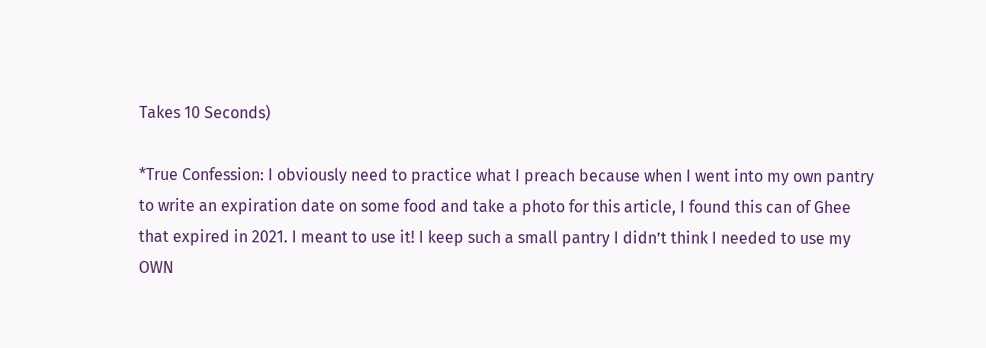Takes 10 Seconds)

*True Confession: I obviously need to practice what I preach because when I went into my own pantry to write an expiration date on some food and take a photo for this article, I found this can of Ghee that expired in 2021. I meant to use it! I keep such a small pantry I didn’t think I needed to use my OWN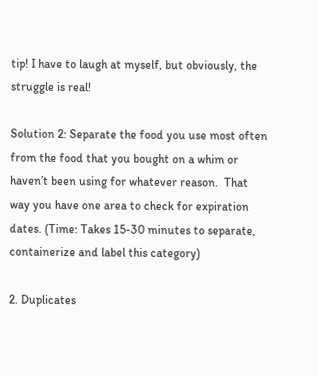tip! I have to laugh at myself, but obviously, the struggle is real!

Solution 2: Separate the food you use most often from the food that you bought on a whim or haven’t been using for whatever reason.  That way you have one area to check for expiration dates. (Time: Takes 15-30 minutes to separate, containerize and label this category)

2. Duplicates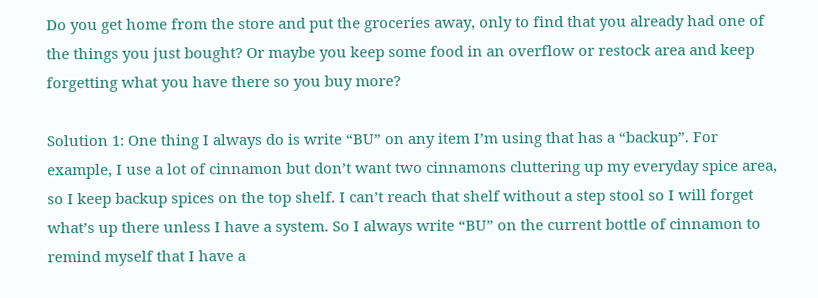Do you get home from the store and put the groceries away, only to find that you already had one of the things you just bought? Or maybe you keep some food in an overflow or restock area and keep forgetting what you have there so you buy more?

Solution 1: One thing I always do is write “BU” on any item I’m using that has a “backup”. For example, I use a lot of cinnamon but don’t want two cinnamons cluttering up my everyday spice area, so I keep backup spices on the top shelf. I can’t reach that shelf without a step stool so I will forget what’s up there unless I have a system. So I always write “BU” on the current bottle of cinnamon to remind myself that I have a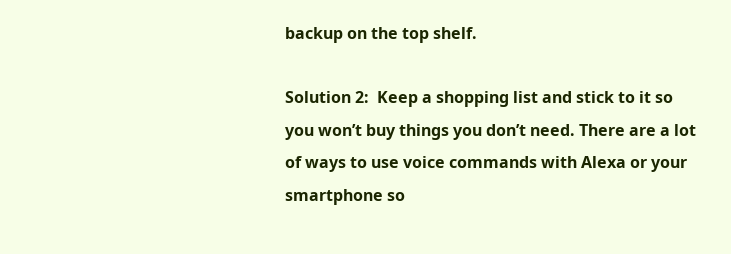backup on the top shelf.

Solution 2:  Keep a shopping list and stick to it so you won’t buy things you don’t need. There are a lot of ways to use voice commands with Alexa or your smartphone so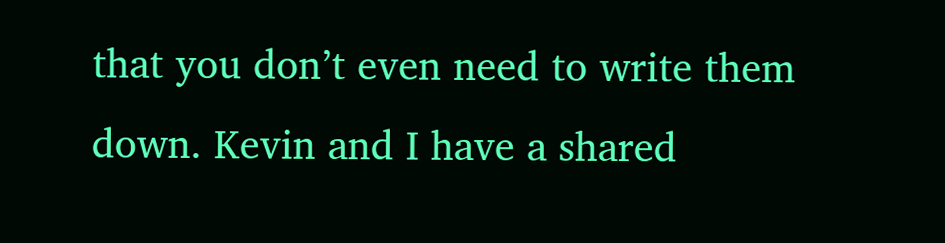that you don’t even need to write them down. Kevin and I have a shared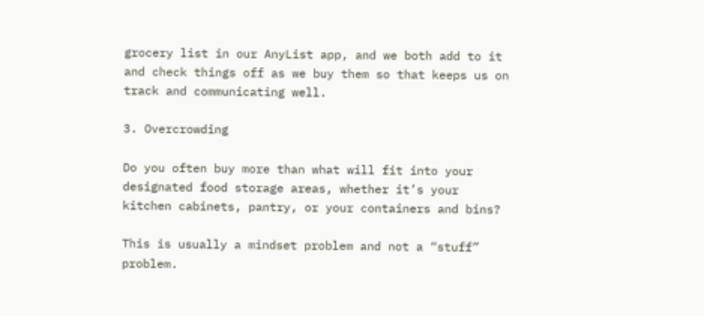grocery list in our AnyList app, and we both add to it and check things off as we buy them so that keeps us on track and communicating well.

3. Overcrowding

Do you often buy more than what will fit into your designated food storage areas, whether it’s your kitchen cabinets, pantry, or your containers and bins?

This is usually a mindset problem and not a “stuff” problem.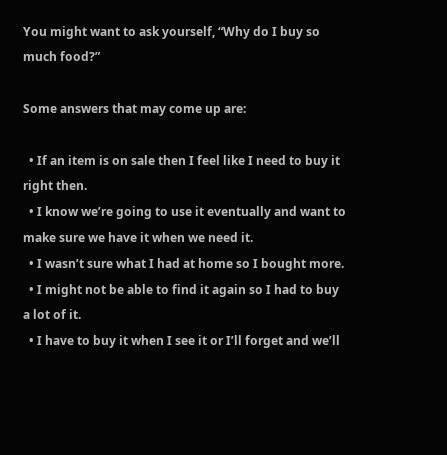You might want to ask yourself, “Why do I buy so much food?”

Some answers that may come up are:

  • If an item is on sale then I feel like I need to buy it right then.
  • I know we’re going to use it eventually and want to make sure we have it when we need it.
  • I wasn’t sure what I had at home so I bought more.
  • I might not be able to find it again so I had to buy a lot of it.
  • I have to buy it when I see it or I’ll forget and we’ll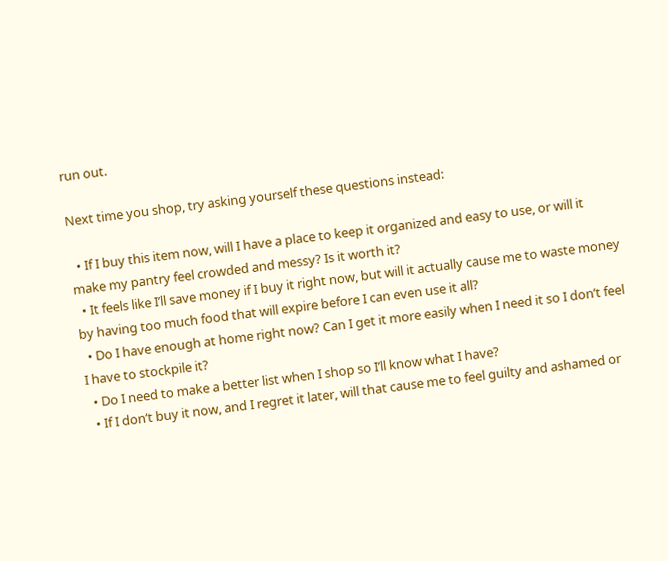run out.

Next time you shop, try asking yourself these questions instead:

  • If I buy this item now, will I have a place to keep it organized and easy to use, or will it make my pantry feel crowded and messy? Is it worth it?
  • It feels like I’ll save money if I buy it right now, but will it actually cause me to waste money by having too much food that will expire before I can even use it all?
  • Do I have enough at home right now? Can I get it more easily when I need it so I don’t feel I have to stockpile it?
  • Do I need to make a better list when I shop so I’ll know what I have?
  • If I don’t buy it now, and I regret it later, will that cause me to feel guilty and ashamed or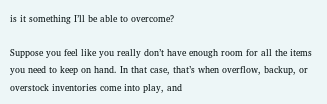is it something I’ll be able to overcome?

Suppose you feel like you really don’t have enough room for all the items you need to keep on hand. In that case, that’s when overflow, backup, or overstock inventories come into play, and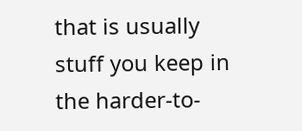that is usually stuff you keep in the harder-to-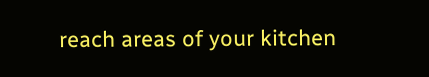reach areas of your kitchen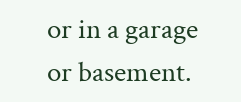or in a garage or basement.